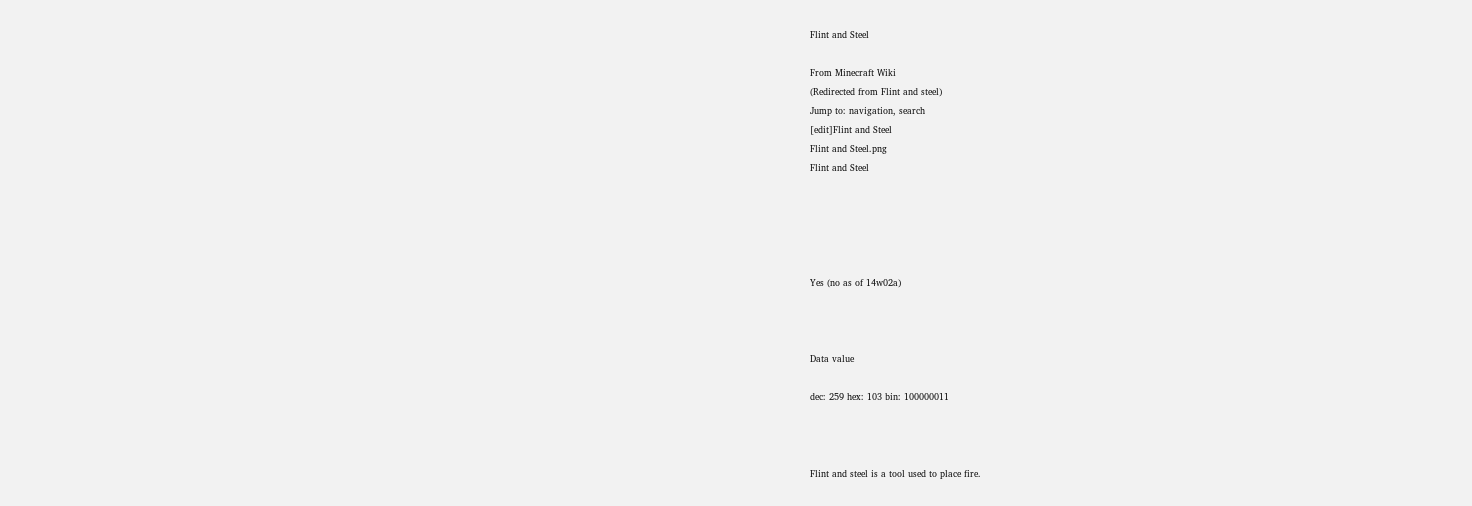Flint and Steel

From Minecraft Wiki
(Redirected from Flint and steel)
Jump to: navigation, search
[edit]Flint and Steel
Flint and Steel.png
Flint and Steel





Yes (no as of 14w02a)



Data value

dec: 259 hex: 103 bin: 100000011



Flint and steel is a tool used to place fire.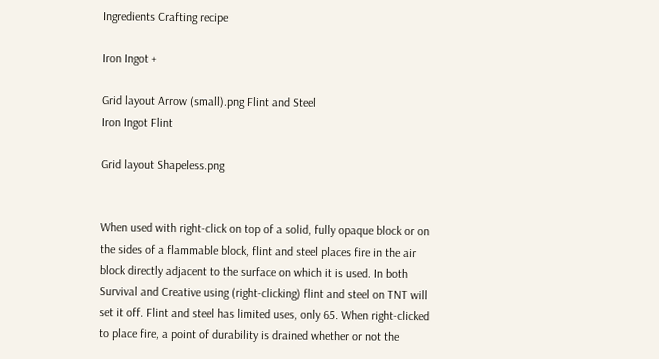Ingredients Crafting recipe

Iron Ingot +

Grid layout Arrow (small).png Flint and Steel
Iron Ingot Flint

Grid layout Shapeless.png


When used with right-click on top of a solid, fully opaque block or on the sides of a flammable block, flint and steel places fire in the air block directly adjacent to the surface on which it is used. In both Survival and Creative using (right-clicking) flint and steel on TNT will set it off. Flint and steel has limited uses, only 65. When right-clicked to place fire, a point of durability is drained whether or not the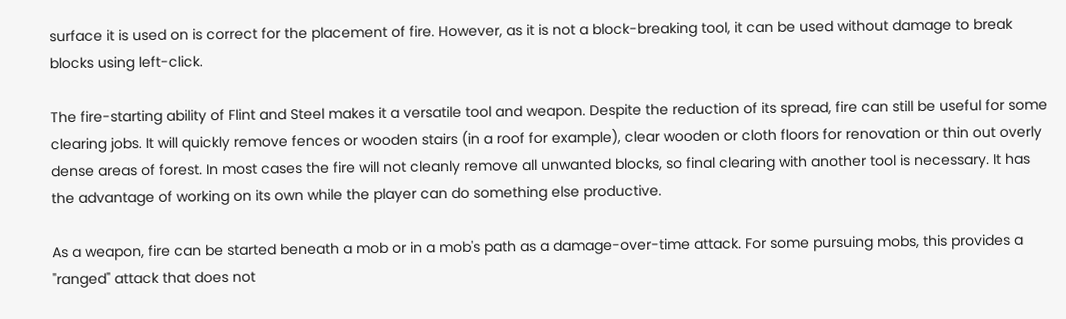surface it is used on is correct for the placement of fire. However, as it is not a block-breaking tool, it can be used without damage to break blocks using left-click.

The fire-starting ability of Flint and Steel makes it a versatile tool and weapon. Despite the reduction of its spread, fire can still be useful for some clearing jobs. It will quickly remove fences or wooden stairs (in a roof for example), clear wooden or cloth floors for renovation or thin out overly dense areas of forest. In most cases the fire will not cleanly remove all unwanted blocks, so final clearing with another tool is necessary. It has the advantage of working on its own while the player can do something else productive.

As a weapon, fire can be started beneath a mob or in a mob's path as a damage-over-time attack. For some pursuing mobs, this provides a "ranged" attack that does not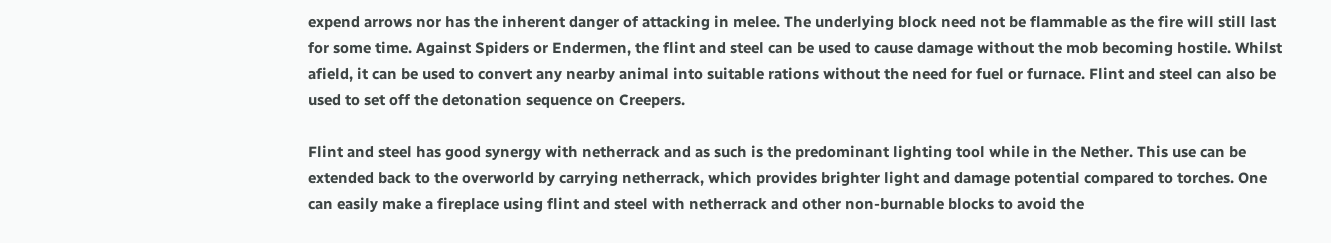expend arrows nor has the inherent danger of attacking in melee. The underlying block need not be flammable as the fire will still last for some time. Against Spiders or Endermen, the flint and steel can be used to cause damage without the mob becoming hostile. Whilst afield, it can be used to convert any nearby animal into suitable rations without the need for fuel or furnace. Flint and steel can also be used to set off the detonation sequence on Creepers.

Flint and steel has good synergy with netherrack and as such is the predominant lighting tool while in the Nether. This use can be extended back to the overworld by carrying netherrack, which provides brighter light and damage potential compared to torches. One can easily make a fireplace using flint and steel with netherrack and other non-burnable blocks to avoid the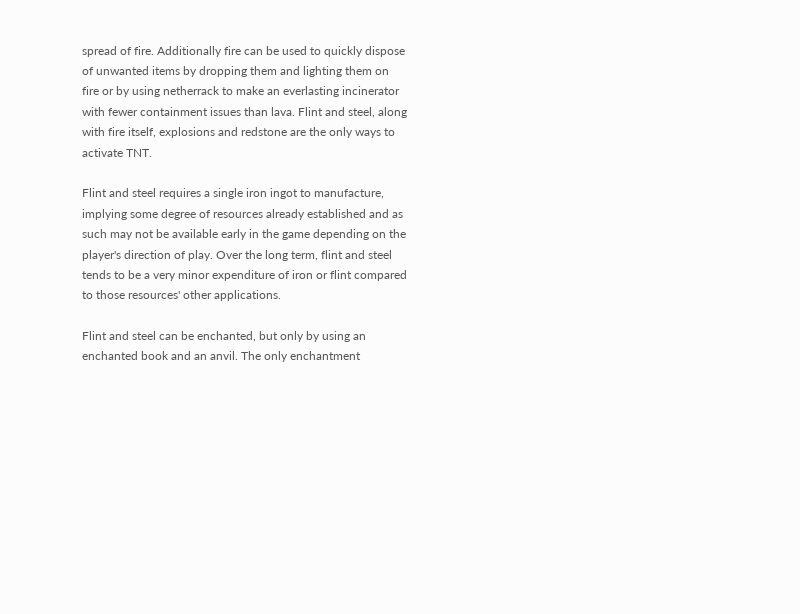spread of fire. Additionally fire can be used to quickly dispose of unwanted items by dropping them and lighting them on fire or by using netherrack to make an everlasting incinerator with fewer containment issues than lava. Flint and steel, along with fire itself, explosions and redstone are the only ways to activate TNT.

Flint and steel requires a single iron ingot to manufacture, implying some degree of resources already established and as such may not be available early in the game depending on the player's direction of play. Over the long term, flint and steel tends to be a very minor expenditure of iron or flint compared to those resources' other applications.

Flint and steel can be enchanted, but only by using an enchanted book and an anvil. The only enchantment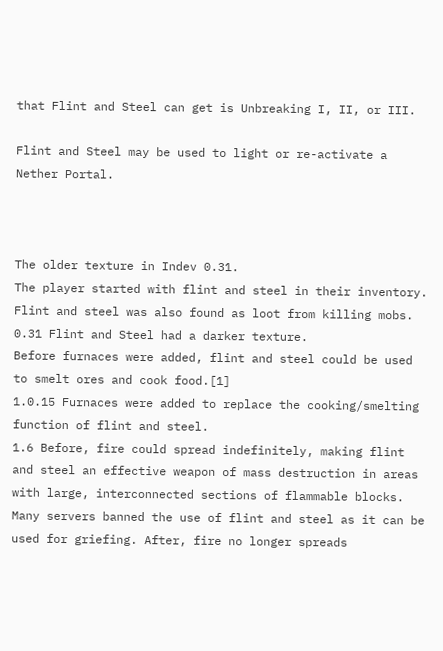that Flint and Steel can get is Unbreaking I, II, or III.

Flint and Steel may be used to light or re-activate a Nether Portal.



The older texture in Indev 0.31.
The player started with flint and steel in their inventory. Flint and steel was also found as loot from killing mobs.
0.31 Flint and Steel had a darker texture.
Before furnaces were added, flint and steel could be used to smelt ores and cook food.[1]
1.0.15 Furnaces were added to replace the cooking/smelting function of flint and steel.
1.6 Before, fire could spread indefinitely, making flint and steel an effective weapon of mass destruction in areas with large, interconnected sections of flammable blocks. Many servers banned the use of flint and steel as it can be used for griefing. After, fire no longer spreads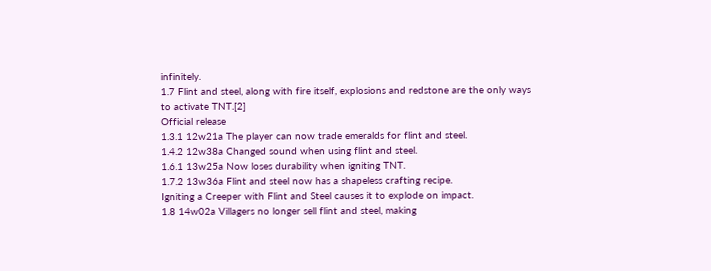infinitely.
1.7 Flint and steel, along with fire itself, explosions and redstone are the only ways to activate TNT.[2]
Official release
1.3.1 12w21a The player can now trade emeralds for flint and steel.
1.4.2 12w38a Changed sound when using flint and steel.
1.6.1 13w25a Now loses durability when igniting TNT.
1.7.2 13w36a Flint and steel now has a shapeless crafting recipe.
Igniting a Creeper with Flint and Steel causes it to explode on impact.
1.8 14w02a Villagers no longer sell flint and steel, making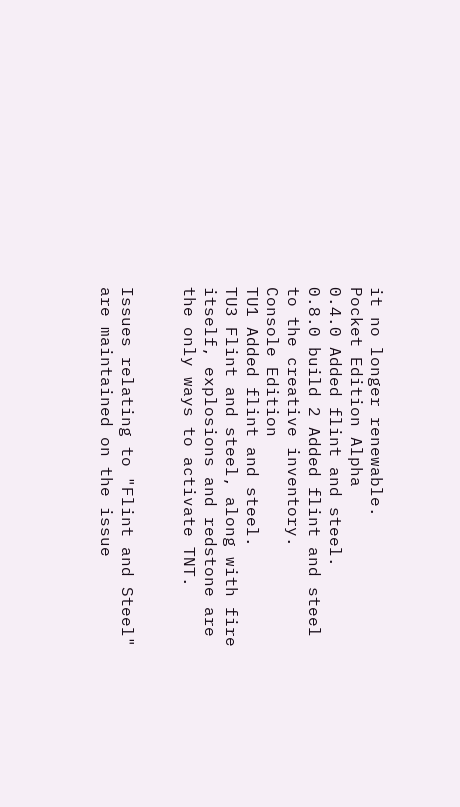it no longer renewable.
Pocket Edition Alpha
0.4.0 Added flint and steel.
0.8.0 build 2 Added flint and steel to the creative inventory.
Console Edition
TU1 Added flint and steel.
TU3 Flint and steel, along with fire itself, explosions and redstone are the only ways to activate TNT.


Issues relating to "Flint and Steel" are maintained on the issue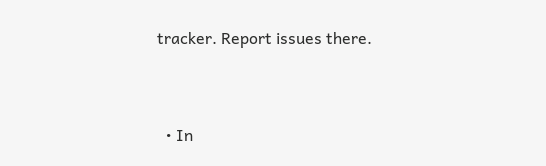tracker. Report issues there.


  • In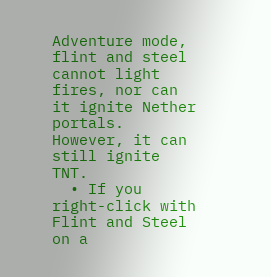Adventure mode, flint and steel cannot light fires, nor can it ignite Nether portals. However, it can still ignite TNT.
  • If you right-click with Flint and Steel on a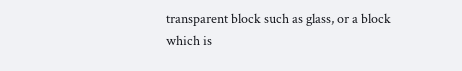transparent block such as glass, or a block which is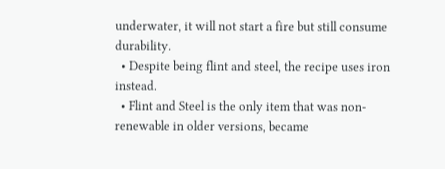underwater, it will not start a fire but still consume durability.
  • Despite being flint and steel, the recipe uses iron instead.
  • Flint and Steel is the only item that was non-renewable in older versions, became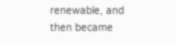renewable, and then became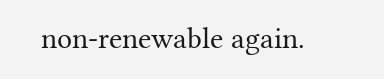non-renewable again.